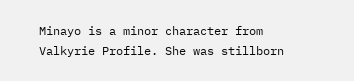Minayo is a minor character from Valkyrie Profile. She was stillborn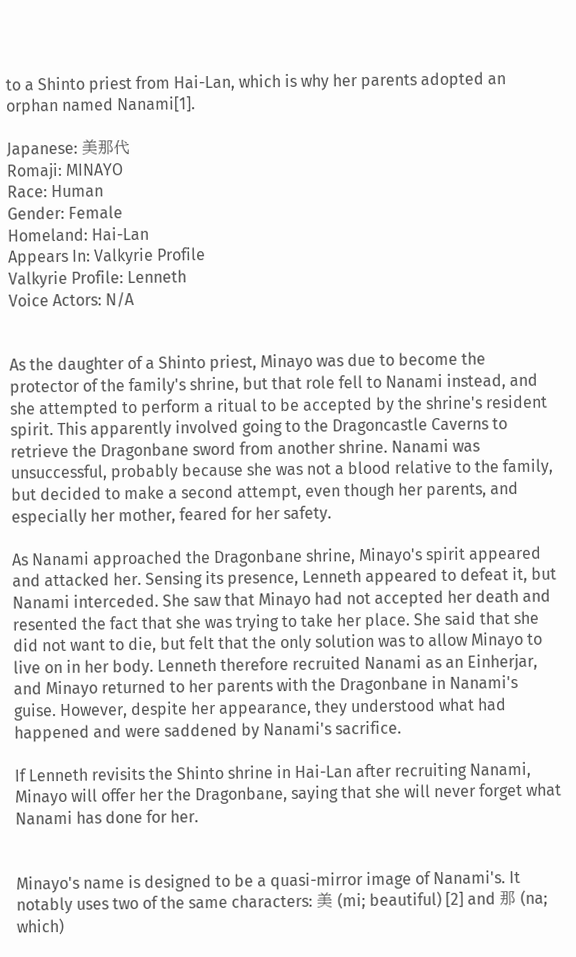to a Shinto priest from Hai-Lan, which is why her parents adopted an orphan named Nanami[1].

Japanese: 美那代
Romaji: MINAYO
Race: Human
Gender: Female
Homeland: Hai-Lan
Appears In: Valkyrie Profile
Valkyrie Profile: Lenneth
Voice Actors: N/A


As the daughter of a Shinto priest, Minayo was due to become the protector of the family's shrine, but that role fell to Nanami instead, and she attempted to perform a ritual to be accepted by the shrine's resident spirit. This apparently involved going to the Dragoncastle Caverns to retrieve the Dragonbane sword from another shrine. Nanami was unsuccessful, probably because she was not a blood relative to the family, but decided to make a second attempt, even though her parents, and especially her mother, feared for her safety.

As Nanami approached the Dragonbane shrine, Minayo's spirit appeared and attacked her. Sensing its presence, Lenneth appeared to defeat it, but Nanami interceded. She saw that Minayo had not accepted her death and resented the fact that she was trying to take her place. She said that she did not want to die, but felt that the only solution was to allow Minayo to live on in her body. Lenneth therefore recruited Nanami as an Einherjar, and Minayo returned to her parents with the Dragonbane in Nanami's guise. However, despite her appearance, they understood what had happened and were saddened by Nanami's sacrifice.

If Lenneth revisits the Shinto shrine in Hai-Lan after recruiting Nanami, Minayo will offer her the Dragonbane, saying that she will never forget what Nanami has done for her.


Minayo's name is designed to be a quasi-mirror image of Nanami's. It notably uses two of the same characters: 美 (mi; beautiful) [2] and 那 (na; which)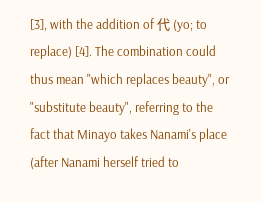[3], with the addition of 代 (yo; to replace) [4]. The combination could thus mean "which replaces beauty", or "substitute beauty", referring to the fact that Minayo takes Nanami's place (after Nanami herself tried to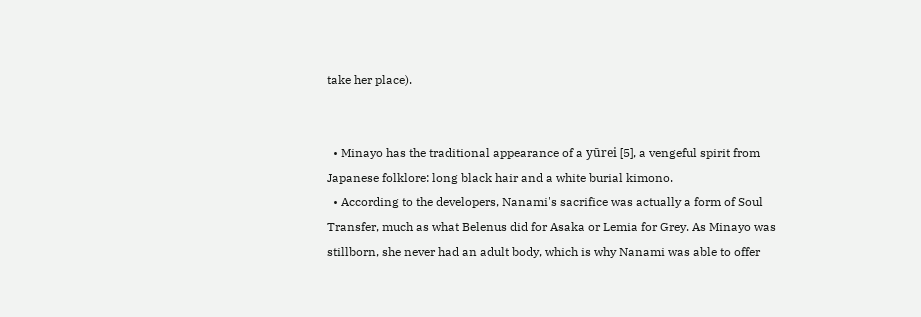take her place).


  • Minayo has the traditional appearance of a yūrei [5], a vengeful spirit from Japanese folklore: long black hair and a white burial kimono.
  • According to the developers, Nanami's sacrifice was actually a form of Soul Transfer, much as what Belenus did for Asaka or Lemia for Grey. As Minayo was stillborn, she never had an adult body, which is why Nanami was able to offer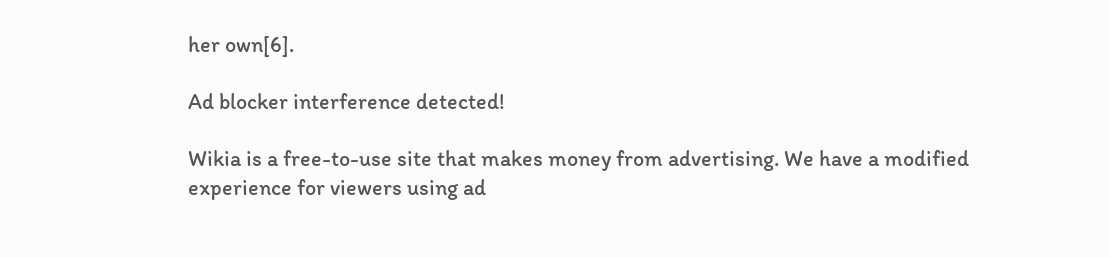her own[6].

Ad blocker interference detected!

Wikia is a free-to-use site that makes money from advertising. We have a modified experience for viewers using ad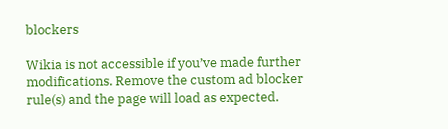blockers

Wikia is not accessible if you’ve made further modifications. Remove the custom ad blocker rule(s) and the page will load as expected.